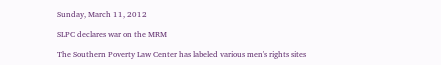Sunday, March 11, 2012

SLPC declares war on the MRM

The Southern Poverty Law Center has labeled various men's rights sites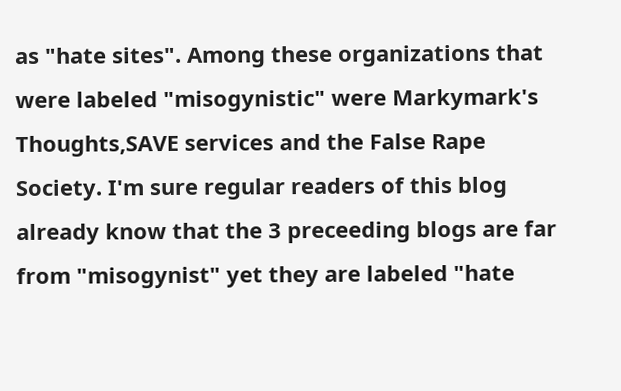as "hate sites". Among these organizations that were labeled "misogynistic" were Markymark's Thoughts,SAVE services and the False Rape Society. I'm sure regular readers of this blog already know that the 3 preceeding blogs are far from "misogynist" yet they are labeled "hate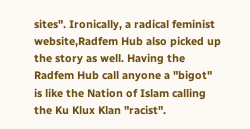sites". Ironically, a radical feminist website,Radfem Hub also picked up the story as well. Having the Radfem Hub call anyone a "bigot" is like the Nation of Islam calling the Ku Klux Klan "racist".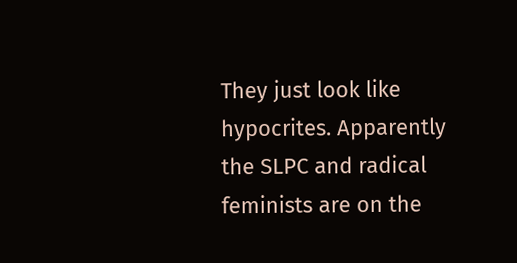They just look like hypocrites. Apparently the SLPC and radical feminists are on the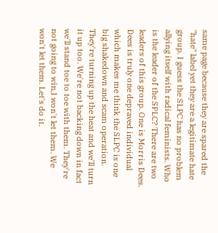same page because they are spared the "hate" label yet they are a legitimate hate group. I guess the SLPC has no problem allying itself with radical feminists. Who is the leader of the SPLC? There are two leaders of this group. One is Morris Dees. Dees is truly one depraved individual which makes me think the SLPC is one big shakedown and scam operation. They're turning up the heat and we'll turn it up too. We're not backing down in fact we'll stand toe to toe with them. They're not going to win,I won't let them. We won't let them. Let's do it.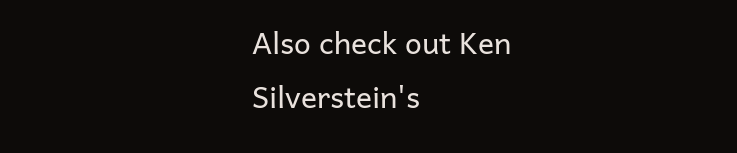Also check out Ken Silverstein's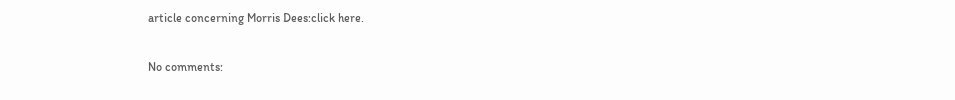article concerning Morris Dees:click here.

No comments: